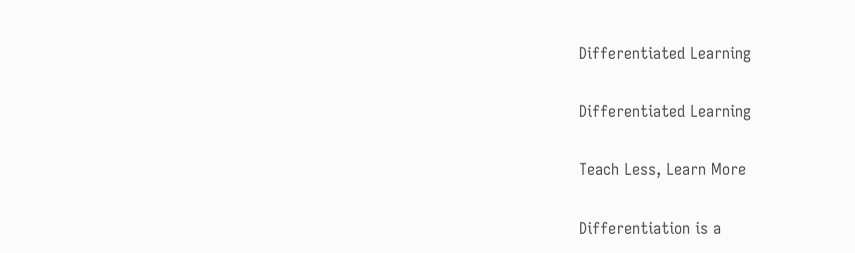Differentiated Learning

Differentiated Learning

Teach Less, Learn More

Differentiation is a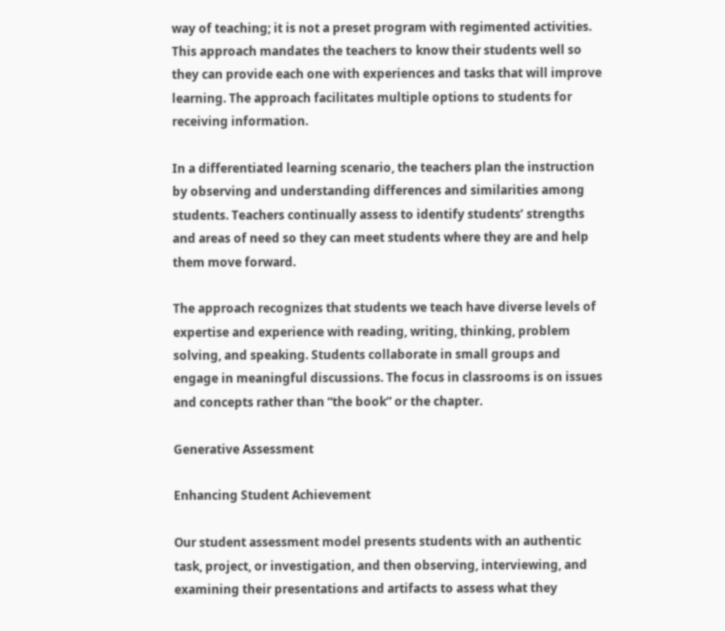way of teaching; it is not a preset program with regimented activities. This approach mandates the teachers to know their students well so they can provide each one with experiences and tasks that will improve learning. The approach facilitates multiple options to students for receiving information.

In a differentiated learning scenario, the teachers plan the instruction by observing and understanding differences and similarities among students. Teachers continually assess to identify students’ strengths and areas of need so they can meet students where they are and help them move forward.

The approach recognizes that students we teach have diverse levels of expertise and experience with reading, writing, thinking, problem solving, and speaking. Students collaborate in small groups and engage in meaningful discussions. The focus in classrooms is on issues and concepts rather than “the book” or the chapter.

Generative Assessment

Enhancing Student Achievement

Our student assessment model presents students with an authentic task, project, or investigation, and then observing, interviewing, and examining their presentations and artifacts to assess what they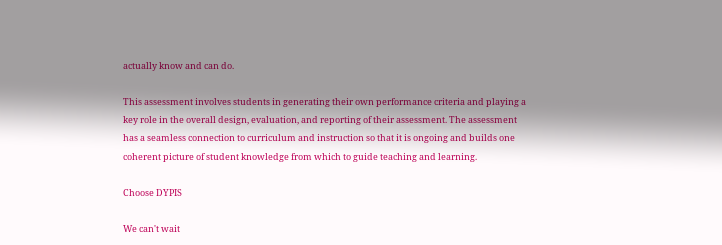actually know and can do.

This assessment involves students in generating their own performance criteria and playing a key role in the overall design, evaluation, and reporting of their assessment. The assessment has a seamless connection to curriculum and instruction so that it is ongoing and builds one coherent picture of student knowledge from which to guide teaching and learning.

Choose DYPIS

We can't wait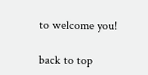to welcome you!

back to top